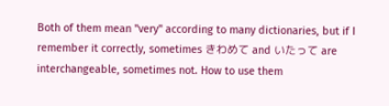Both of them mean "very" according to many dictionaries, but if I remember it correctly, sometimes きわめて and いたって are interchangeable, sometimes not. How to use them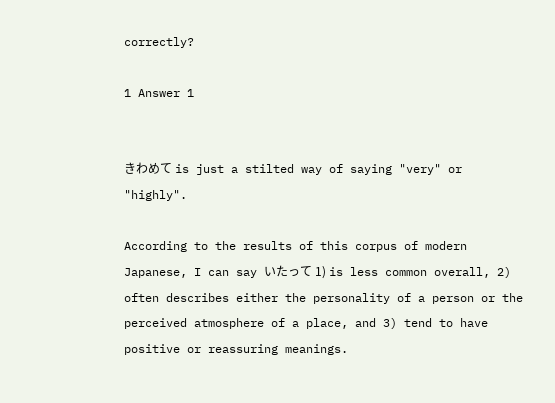correctly?

1 Answer 1


きわめて is just a stilted way of saying "very" or "highly".

According to the results of this corpus of modern Japanese, I can say いたって 1) is less common overall, 2) often describes either the personality of a person or the perceived atmosphere of a place, and 3) tend to have positive or reassuring meanings.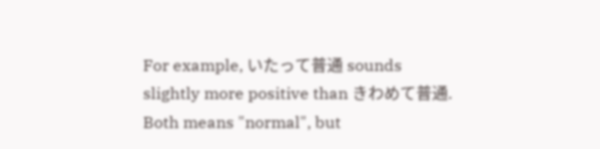For example, いたって普通 sounds slightly more positive than きわめて普通. Both means "normal", but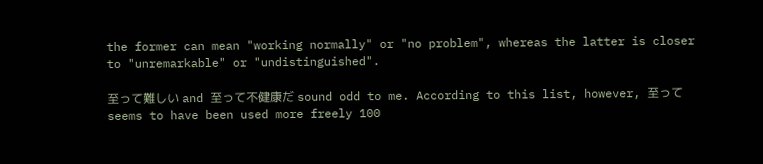the former can mean "working normally" or "no problem", whereas the latter is closer to "unremarkable" or "undistinguished".

至って難しい and 至って不健康だ sound odd to me. According to this list, however, 至って seems to have been used more freely 100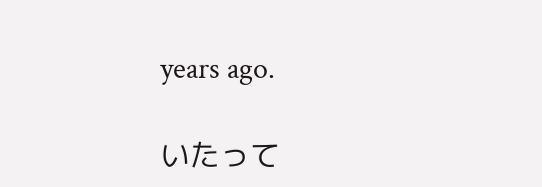years ago.

いたって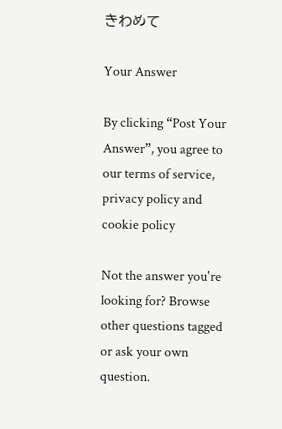きわめて

Your Answer

By clicking “Post Your Answer”, you agree to our terms of service, privacy policy and cookie policy

Not the answer you're looking for? Browse other questions tagged or ask your own question.